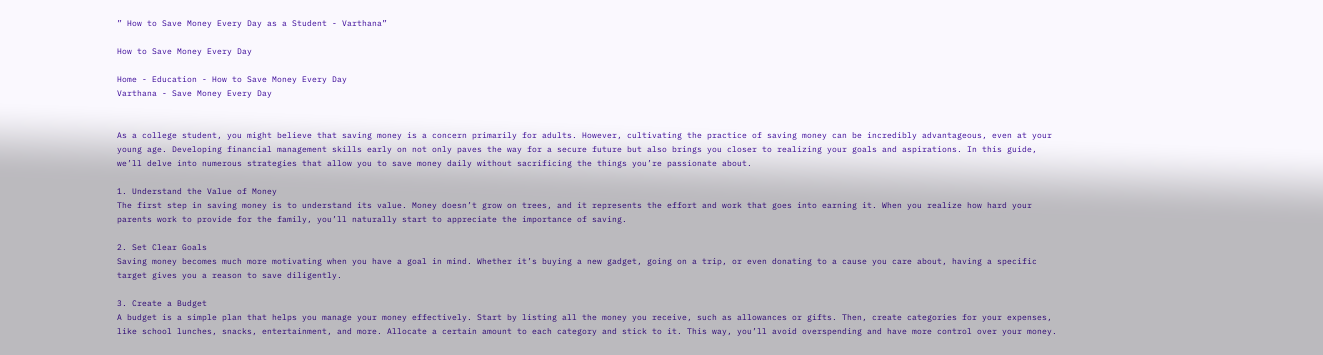” How to Save Money Every Day as a Student - Varthana”

How to Save Money Every Day

Home - Education - How to Save Money Every Day
Varthana - Save Money Every Day


As a college student, you might believe that saving money is a concern primarily for adults. However, cultivating the practice of saving money can be incredibly advantageous, even at your young age. Developing financial management skills early on not only paves the way for a secure future but also brings you closer to realizing your goals and aspirations. In this guide, we’ll delve into numerous strategies that allow you to save money daily without sacrificing the things you’re passionate about.

1. Understand the Value of Money
The first step in saving money is to understand its value. Money doesn’t grow on trees, and it represents the effort and work that goes into earning it. When you realize how hard your parents work to provide for the family, you’ll naturally start to appreciate the importance of saving.

2. Set Clear Goals
Saving money becomes much more motivating when you have a goal in mind. Whether it’s buying a new gadget, going on a trip, or even donating to a cause you care about, having a specific target gives you a reason to save diligently.

3. Create a Budget
A budget is a simple plan that helps you manage your money effectively. Start by listing all the money you receive, such as allowances or gifts. Then, create categories for your expenses, like school lunches, snacks, entertainment, and more. Allocate a certain amount to each category and stick to it. This way, you’ll avoid overspending and have more control over your money.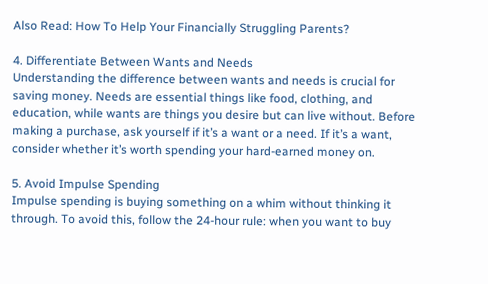Also Read: How To Help Your Financially Struggling Parents?

4. Differentiate Between Wants and Needs
Understanding the difference between wants and needs is crucial for saving money. Needs are essential things like food, clothing, and education, while wants are things you desire but can live without. Before making a purchase, ask yourself if it’s a want or a need. If it’s a want, consider whether it’s worth spending your hard-earned money on.

5. Avoid Impulse Spending
Impulse spending is buying something on a whim without thinking it through. To avoid this, follow the 24-hour rule: when you want to buy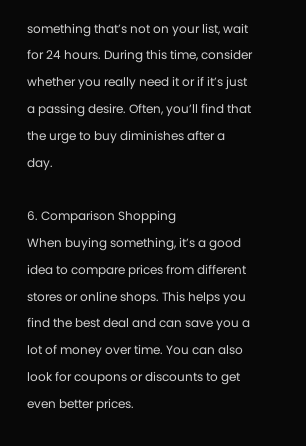something that’s not on your list, wait for 24 hours. During this time, consider whether you really need it or if it’s just a passing desire. Often, you’ll find that the urge to buy diminishes after a day.

6. Comparison Shopping
When buying something, it’s a good idea to compare prices from different stores or online shops. This helps you find the best deal and can save you a lot of money over time. You can also look for coupons or discounts to get even better prices.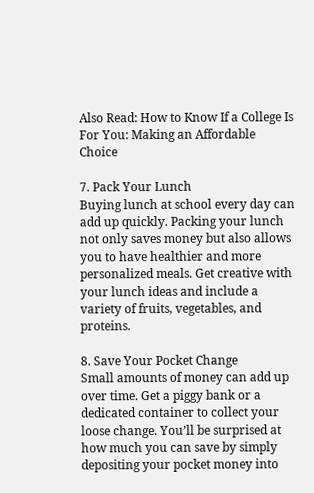Also Read: How to Know If a College Is For You: Making an Affordable Choice

7. Pack Your Lunch
Buying lunch at school every day can add up quickly. Packing your lunch not only saves money but also allows you to have healthier and more personalized meals. Get creative with your lunch ideas and include a variety of fruits, vegetables, and proteins.

8. Save Your Pocket Change
Small amounts of money can add up over time. Get a piggy bank or a dedicated container to collect your loose change. You’ll be surprised at how much you can save by simply depositing your pocket money into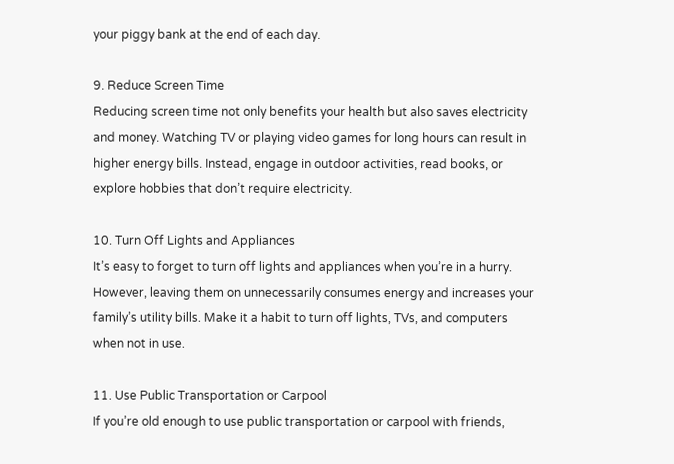your piggy bank at the end of each day.

9. Reduce Screen Time
Reducing screen time not only benefits your health but also saves electricity and money. Watching TV or playing video games for long hours can result in higher energy bills. Instead, engage in outdoor activities, read books, or explore hobbies that don’t require electricity.

10. Turn Off Lights and Appliances
It’s easy to forget to turn off lights and appliances when you’re in a hurry. However, leaving them on unnecessarily consumes energy and increases your family’s utility bills. Make it a habit to turn off lights, TVs, and computers when not in use.

11. Use Public Transportation or Carpool
If you’re old enough to use public transportation or carpool with friends,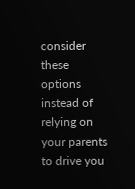consider these options instead of relying on your parents to drive you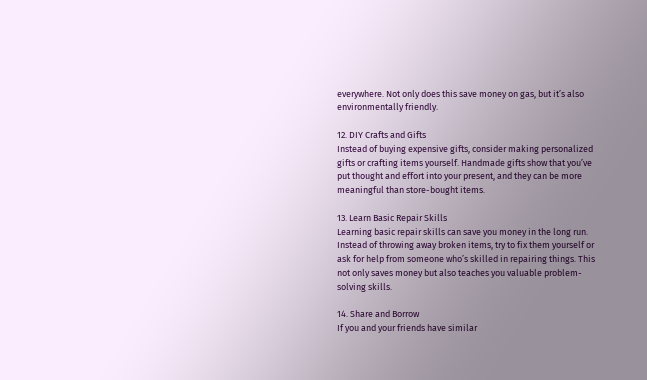everywhere. Not only does this save money on gas, but it’s also environmentally friendly.

12. DIY Crafts and Gifts
Instead of buying expensive gifts, consider making personalized gifts or crafting items yourself. Handmade gifts show that you’ve put thought and effort into your present, and they can be more meaningful than store-bought items.

13. Learn Basic Repair Skills
Learning basic repair skills can save you money in the long run. Instead of throwing away broken items, try to fix them yourself or ask for help from someone who’s skilled in repairing things. This not only saves money but also teaches you valuable problem-solving skills.

14. Share and Borrow
If you and your friends have similar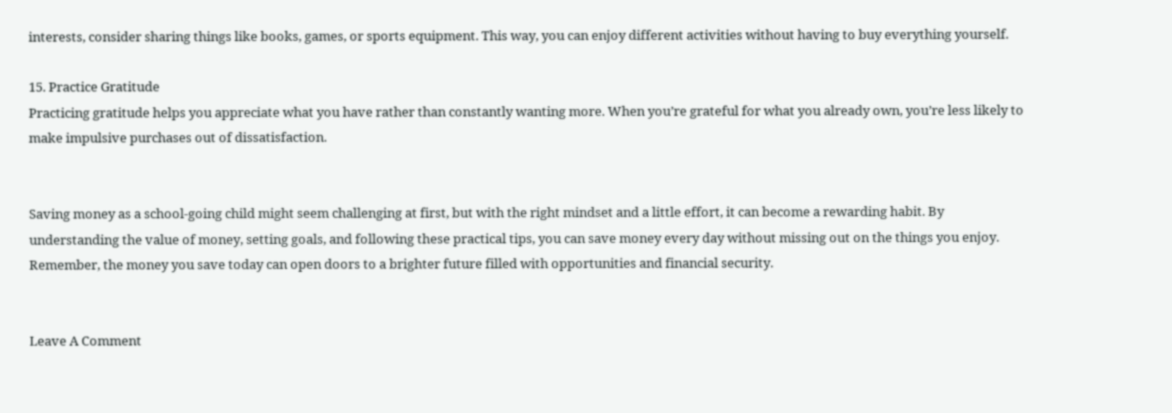interests, consider sharing things like books, games, or sports equipment. This way, you can enjoy different activities without having to buy everything yourself.

15. Practice Gratitude
Practicing gratitude helps you appreciate what you have rather than constantly wanting more. When you’re grateful for what you already own, you’re less likely to make impulsive purchases out of dissatisfaction.


Saving money as a school-going child might seem challenging at first, but with the right mindset and a little effort, it can become a rewarding habit. By understanding the value of money, setting goals, and following these practical tips, you can save money every day without missing out on the things you enjoy. Remember, the money you save today can open doors to a brighter future filled with opportunities and financial security.


Leave A Comment